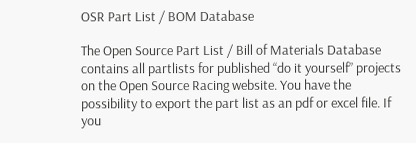OSR Part List / BOM Database

The Open Source Part List / Bill of Materials Database contains all partlists for published “do it yourself” projects on the Open Source Racing website. You have the possibility to export the part list as an pdf or excel file. If you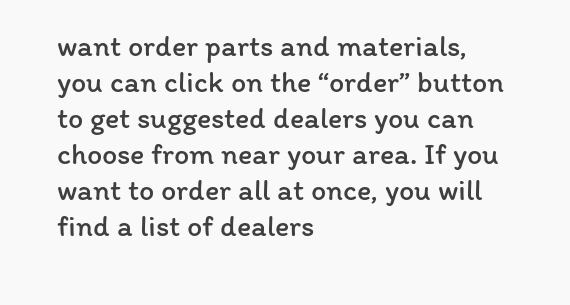want order parts and materials, you can click on the “order” button to get suggested dealers you can choose from near your area. If you want to order all at once, you will find a list of dealers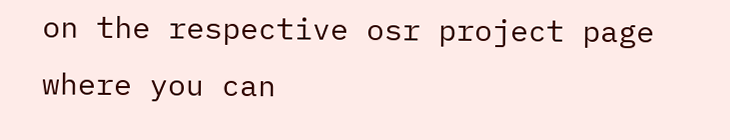on the respective osr project page where you can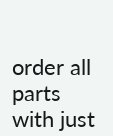order all parts with just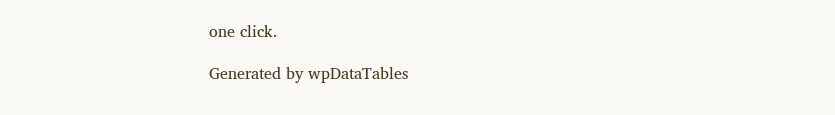one click.

Generated by wpDataTables